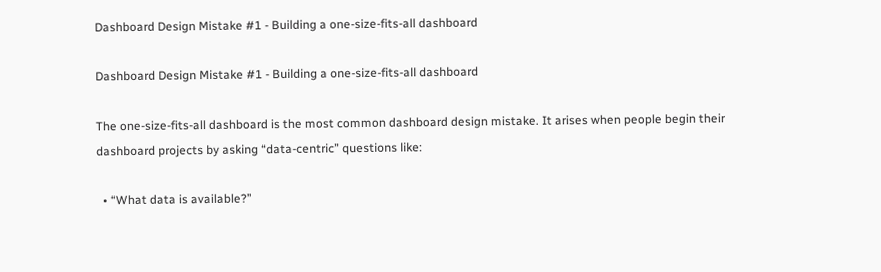Dashboard Design Mistake #1 - Building a one-size-fits-all dashboard

Dashboard Design Mistake #1 - Building a one-size-fits-all dashboard

The one-size-fits-all dashboard is the most common dashboard design mistake. It arises when people begin their dashboard projects by asking “data-centric” questions like:

  • “What data is available?”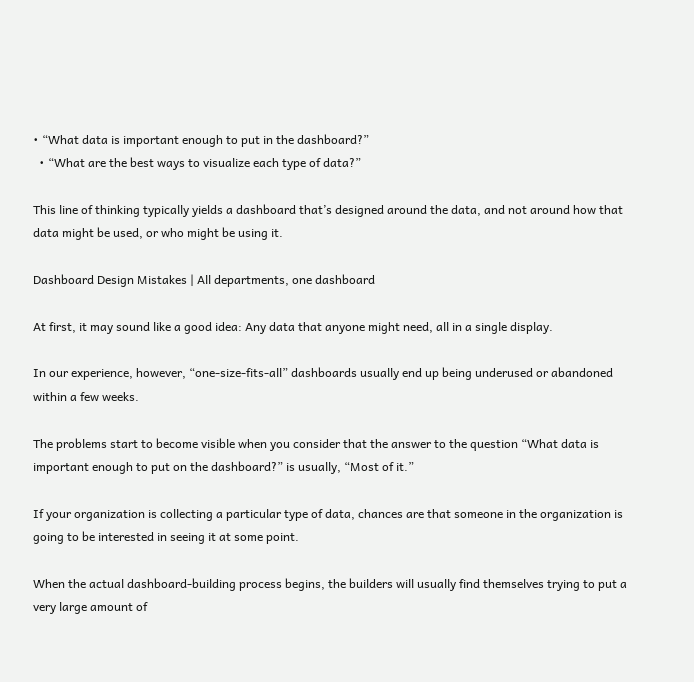• “What data is important enough to put in the dashboard?”
  • “What are the best ways to visualize each type of data?”

This line of thinking typically yields a dashboard that’s designed around the data, and not around how that data might be used, or who might be using it.

Dashboard Design Mistakes | All departments, one dashboard

At first, it may sound like a good idea: Any data that anyone might need, all in a single display.

In our experience, however, “one-size-fits-all” dashboards usually end up being underused or abandoned within a few weeks.

The problems start to become visible when you consider that the answer to the question “What data is important enough to put on the dashboard?” is usually, “Most of it.”

If your organization is collecting a particular type of data, chances are that someone in the organization is going to be interested in seeing it at some point.

When the actual dashboard-building process begins, the builders will usually find themselves trying to put a very large amount of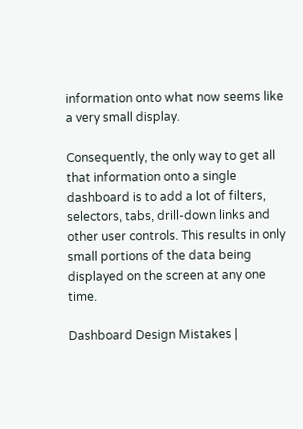information onto what now seems like a very small display.

Consequently, the only way to get all that information onto a single dashboard is to add a lot of filters, selectors, tabs, drill-down links and other user controls. This results in only small portions of the data being displayed on the screen at any one time.

Dashboard Design Mistakes |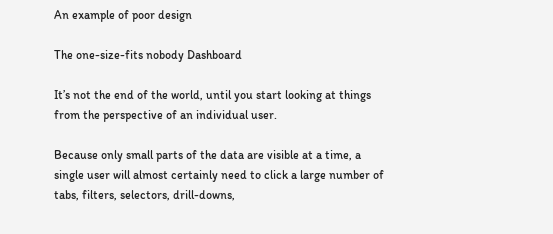An example of poor design

The one-size-fits nobody Dashboard

It’s not the end of the world, until you start looking at things from the perspective of an individual user.

Because only small parts of the data are visible at a time, a single user will almost certainly need to click a large number of tabs, filters, selectors, drill-downs,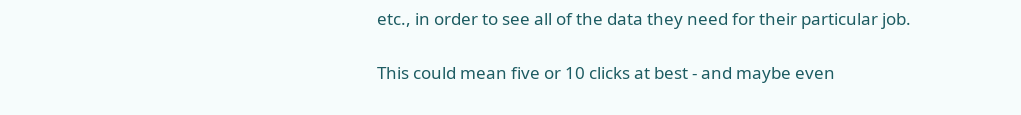etc., in order to see all of the data they need for their particular job.

This could mean five or 10 clicks at best - and maybe even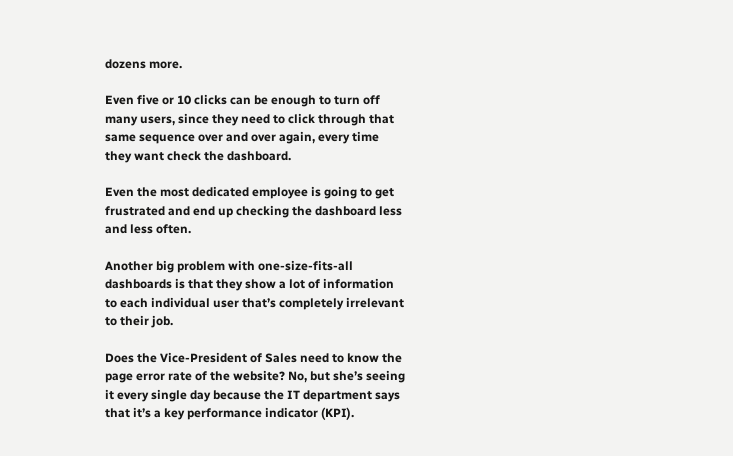dozens more.

Even five or 10 clicks can be enough to turn off many users, since they need to click through that same sequence over and over again, every time they want check the dashboard.

Even the most dedicated employee is going to get frustrated and end up checking the dashboard less and less often.

Another big problem with one-size-fits-all dashboards is that they show a lot of information to each individual user that’s completely irrelevant to their job.

Does the Vice-President of Sales need to know the page error rate of the website? No, but she’s seeing it every single day because the IT department says that it’s a key performance indicator (KPI).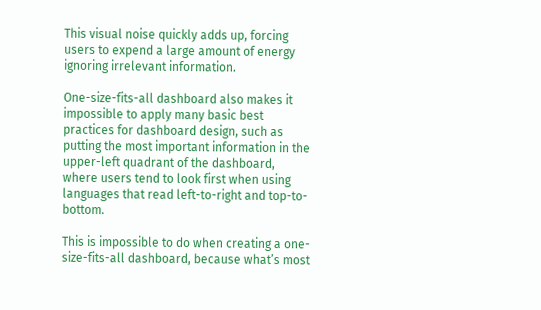This visual noise quickly adds up, forcing users to expend a large amount of energy ignoring irrelevant information.

One-size-fits-all dashboard also makes it impossible to apply many basic best practices for dashboard design, such as putting the most important information in the upper-left quadrant of the dashboard, where users tend to look first when using languages that read left-to-right and top-to-bottom.

This is impossible to do when creating a one-size-fits-all dashboard, because what’s most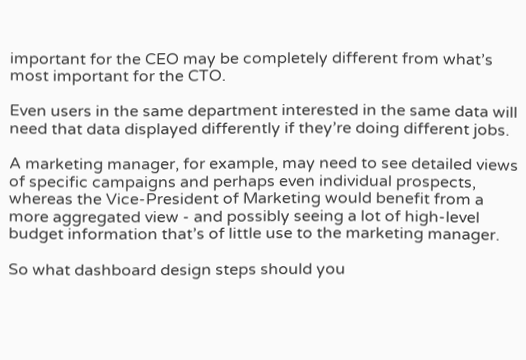important for the CEO may be completely different from what’s most important for the CTO.

Even users in the same department interested in the same data will need that data displayed differently if they’re doing different jobs.

A marketing manager, for example, may need to see detailed views of specific campaigns and perhaps even individual prospects, whereas the Vice-President of Marketing would benefit from a more aggregated view - and possibly seeing a lot of high-level budget information that’s of little use to the marketing manager.

So what dashboard design steps should you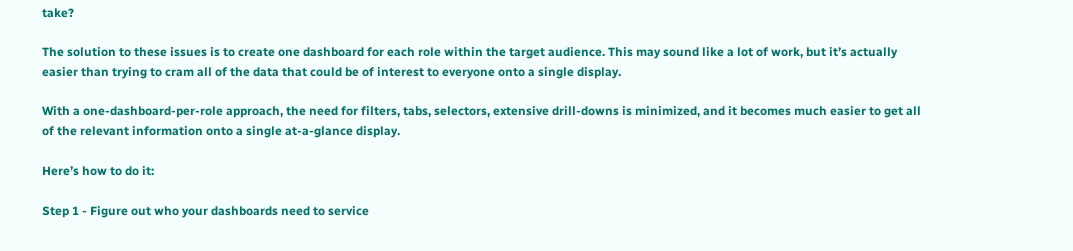take?

The solution to these issues is to create one dashboard for each role within the target audience. This may sound like a lot of work, but it’s actually easier than trying to cram all of the data that could be of interest to everyone onto a single display.

With a one-dashboard-per-role approach, the need for filters, tabs, selectors, extensive drill-downs is minimized, and it becomes much easier to get all of the relevant information onto a single at-a-glance display.

Here’s how to do it:

Step 1 - Figure out who your dashboards need to service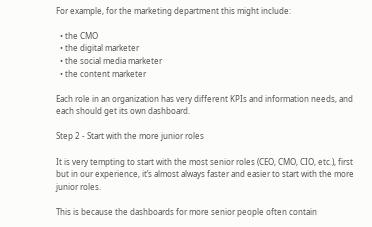For example, for the marketing department this might include:

  • the CMO
  • the digital marketer
  • the social media marketer
  • the content marketer

Each role in an organization has very different KPIs and information needs, and each should get its own dashboard.

Step 2 - Start with the more junior roles

It is very tempting to start with the most senior roles (CEO, CMO, CIO, etc.), first but in our experience, it’s almost always faster and easier to start with the more junior roles.

This is because the dashboards for more senior people often contain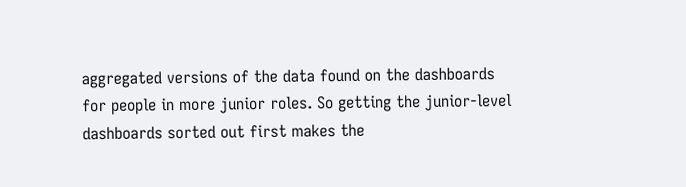aggregated versions of the data found on the dashboards for people in more junior roles. So getting the junior-level dashboards sorted out first makes the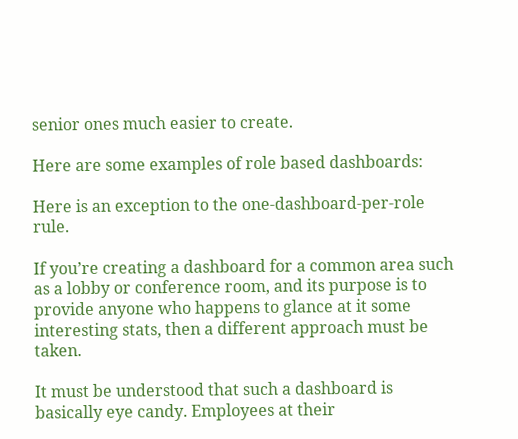senior ones much easier to create.

Here are some examples of role based dashboards:

Here is an exception to the one-dashboard-per-role rule.

If you’re creating a dashboard for a common area such as a lobby or conference room, and its purpose is to provide anyone who happens to glance at it some interesting stats, then a different approach must be taken.

It must be understood that such a dashboard is basically eye candy. Employees at their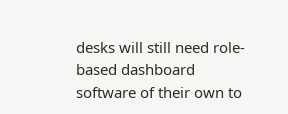desks will still need role-based dashboard software of their own to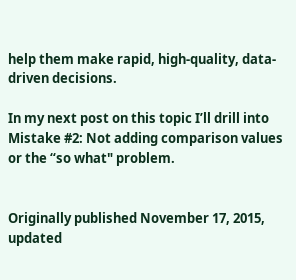help them make rapid, high-quality, data-driven decisions.

In my next post on this topic I’ll drill into Mistake #2: Not adding comparison values or the “so what" problem.


Originally published November 17, 2015, updated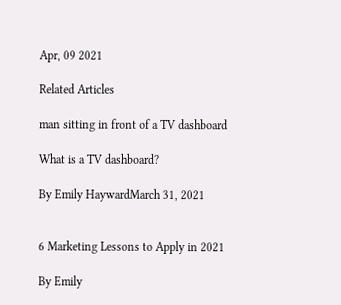Apr, 09 2021

Related Articles

man sitting in front of a TV dashboard

What is a TV dashboard?

By Emily HaywardMarch 31, 2021


6 Marketing Lessons to Apply in 2021

By Emily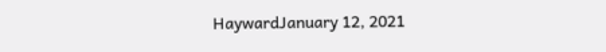HaywardJanuary 12, 2021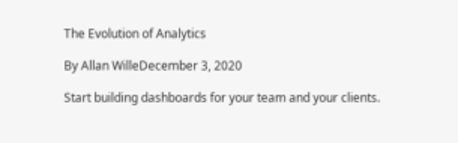The Evolution of Analytics

By Allan WilleDecember 3, 2020

Start building dashboards for your team and your clients.